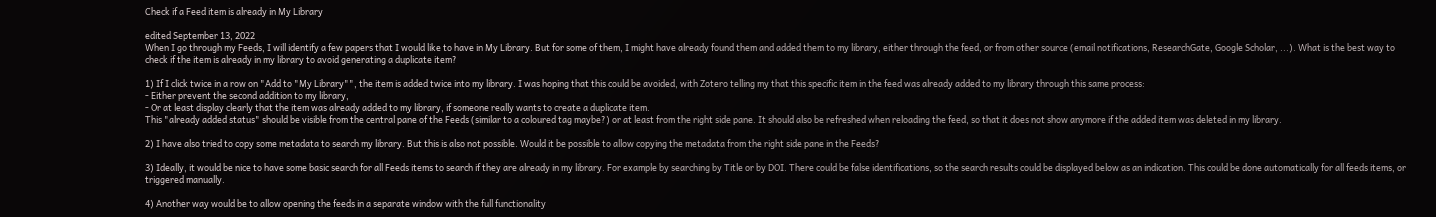Check if a Feed item is already in My Library

edited September 13, 2022
When I go through my Feeds, I will identify a few papers that I would like to have in My Library. But for some of them, I might have already found them and added them to my library, either through the feed, or from other source (email notifications, ResearchGate, Google Scholar, ...). What is the best way to check if the item is already in my library to avoid generating a duplicate item?

1) If I click twice in a row on "Add to "My Library"", the item is added twice into my library. I was hoping that this could be avoided, with Zotero telling my that this specific item in the feed was already added to my library through this same process:
- Either prevent the second addition to my library,
- Or at least display clearly that the item was already added to my library, if someone really wants to create a duplicate item.
This "already added status" should be visible from the central pane of the Feeds (similar to a coloured tag maybe?) or at least from the right side pane. It should also be refreshed when reloading the feed, so that it does not show anymore if the added item was deleted in my library.

2) I have also tried to copy some metadata to search my library. But this is also not possible. Would it be possible to allow copying the metadata from the right side pane in the Feeds?

3) Ideally, it would be nice to have some basic search for all Feeds items to search if they are already in my library. For example by searching by Title or by DOI. There could be false identifications, so the search results could be displayed below as an indication. This could be done automatically for all feeds items, or triggered manually.

4) Another way would be to allow opening the feeds in a separate window with the full functionality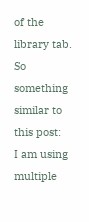of the library tab. So something similar to this post:
I am using multiple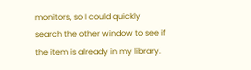monitors, so I could quickly search the other window to see if the item is already in my library.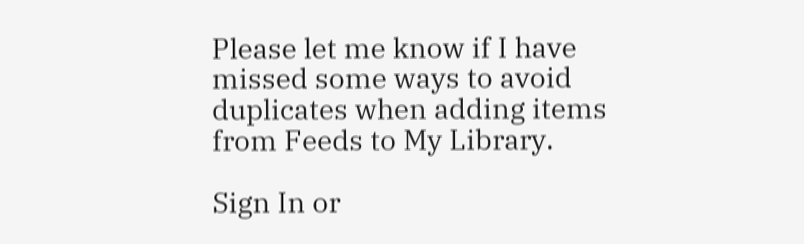Please let me know if I have missed some ways to avoid duplicates when adding items from Feeds to My Library.

Sign In or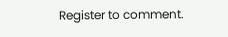Register to comment.